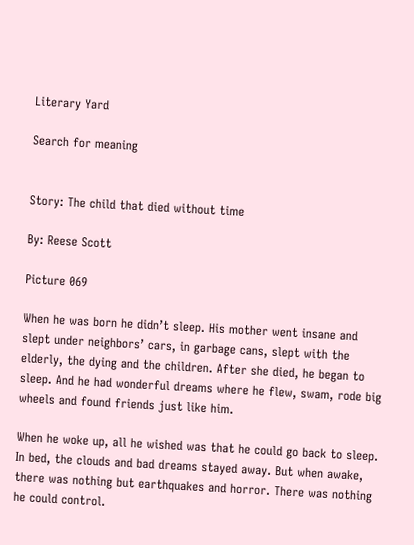Literary Yard

Search for meaning


Story: The child that died without time

By: Reese Scott

Picture 069

When he was born he didn’t sleep. His mother went insane and slept under neighbors’ cars, in garbage cans, slept with the elderly, the dying and the children. After she died, he began to sleep. And he had wonderful dreams where he flew, swam, rode big wheels and found friends just like him.

When he woke up, all he wished was that he could go back to sleep. In bed, the clouds and bad dreams stayed away. But when awake, there was nothing but earthquakes and horror. There was nothing he could control.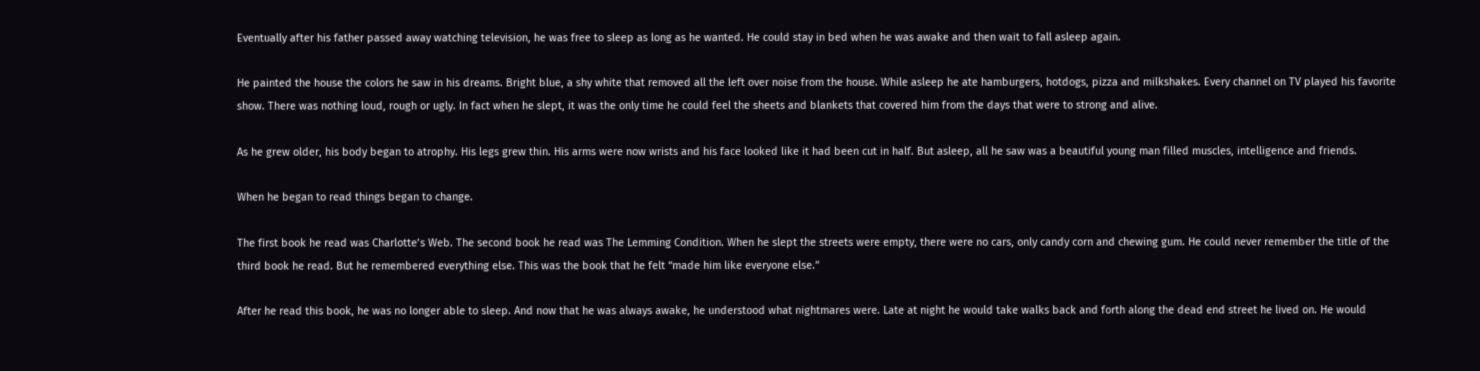Eventually after his father passed away watching television, he was free to sleep as long as he wanted. He could stay in bed when he was awake and then wait to fall asleep again.

He painted the house the colors he saw in his dreams. Bright blue, a shy white that removed all the left over noise from the house. While asleep he ate hamburgers, hotdogs, pizza and milkshakes. Every channel on TV played his favorite show. There was nothing loud, rough or ugly. In fact when he slept, it was the only time he could feel the sheets and blankets that covered him from the days that were to strong and alive.

As he grew older, his body began to atrophy. His legs grew thin. His arms were now wrists and his face looked like it had been cut in half. But asleep, all he saw was a beautiful young man filled muscles, intelligence and friends.

When he began to read things began to change.

The first book he read was Charlotte’s Web. The second book he read was The Lemming Condition. When he slept the streets were empty, there were no cars, only candy corn and chewing gum. He could never remember the title of the third book he read. But he remembered everything else. This was the book that he felt “made him like everyone else.”

After he read this book, he was no longer able to sleep. And now that he was always awake, he understood what nightmares were. Late at night he would take walks back and forth along the dead end street he lived on. He would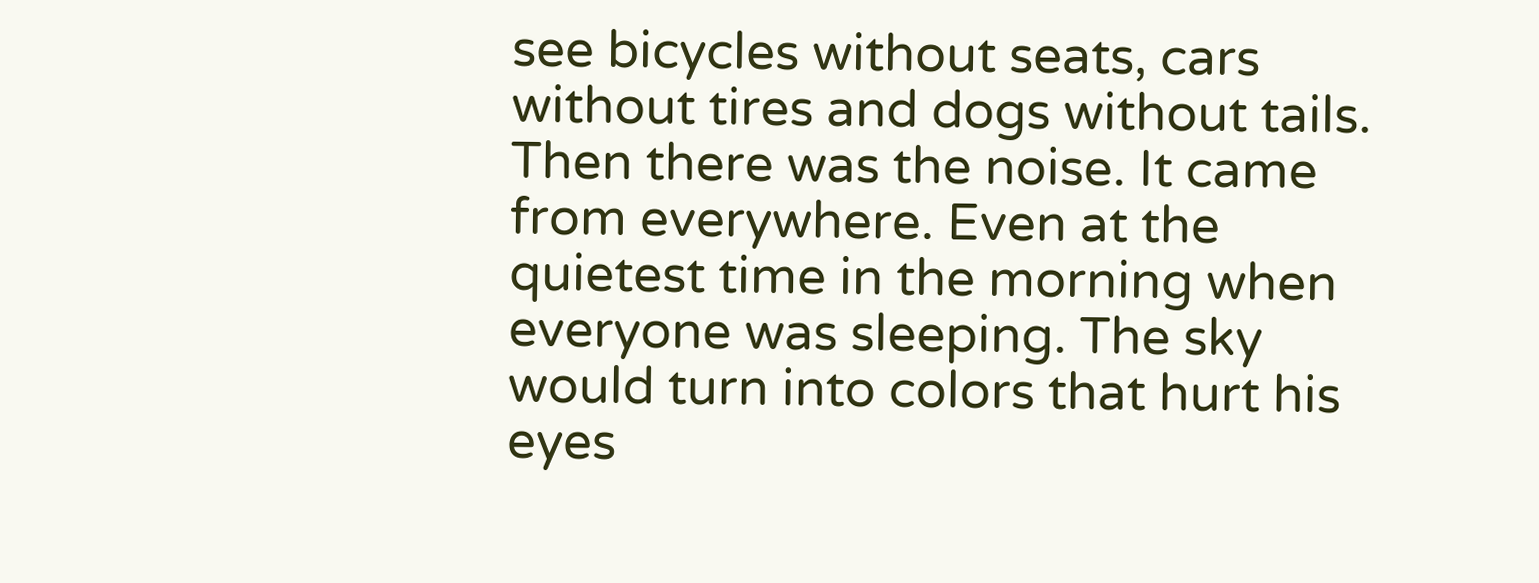see bicycles without seats, cars without tires and dogs without tails. Then there was the noise. It came from everywhere. Even at the quietest time in the morning when everyone was sleeping. The sky would turn into colors that hurt his eyes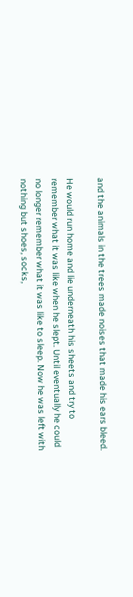and the animals in the trees made noises that made his ears bleed.

He would run home and lie underneath his sheets and try to remember what it was like when he slept. Until eventually he could no longer remember what it was like to sleep. Now he was left with nothing but shoes, socks,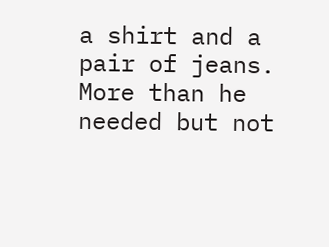a shirt and a pair of jeans. More than he needed but not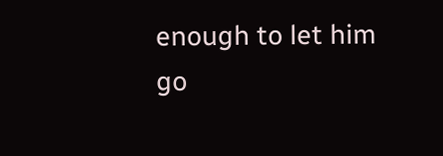enough to let him go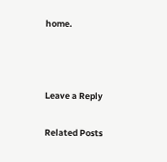home.



Leave a Reply

Related Posts